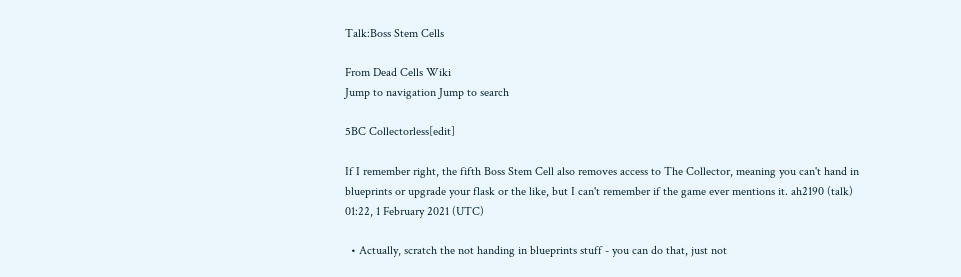Talk:Boss Stem Cells

From Dead Cells Wiki
Jump to navigation Jump to search

5BC Collectorless[edit]

If I remember right, the fifth Boss Stem Cell also removes access to The Collector, meaning you can't hand in blueprints or upgrade your flask or the like, but I can't remember if the game ever mentions it. ah2190 (talk) 01:22, 1 February 2021 (UTC)

  • Actually, scratch the not handing in blueprints stuff - you can do that, just not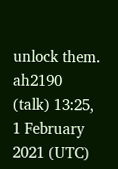unlock them. ah2190 (talk) 13:25, 1 February 2021 (UTC)